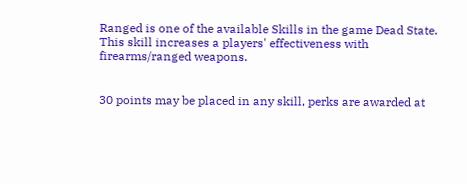Ranged is one of the available Skills in the game Dead State. This skill increases a players' effectiveness with firearms/ranged weapons.


30 points may be placed in any skill, perks are awarded at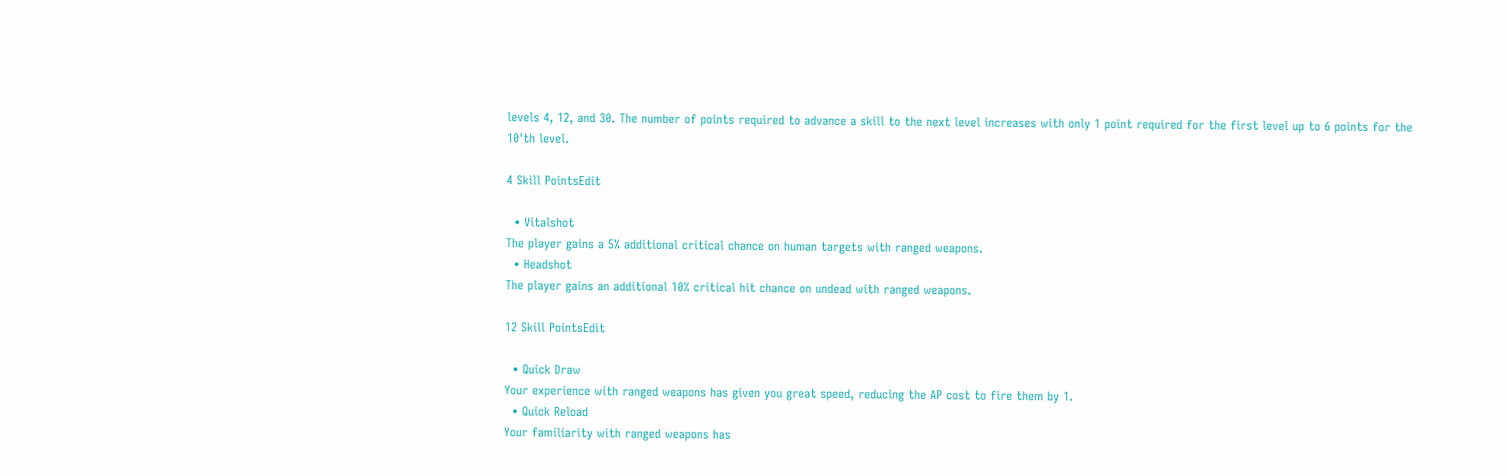levels 4, 12, and 30. The number of points required to advance a skill to the next level increases with only 1 point required for the first level up to 6 points for the 10'th level.

4 Skill PointsEdit

  • Vitalshot
The player gains a 5% additional critical chance on human targets with ranged weapons.
  • Headshot
The player gains an additional 10% critical hit chance on undead with ranged weapons.

12 Skill PointsEdit

  • Quick Draw
Your experience with ranged weapons has given you great speed, reducing the AP cost to fire them by 1.
  • Quick Reload
Your familiarity with ranged weapons has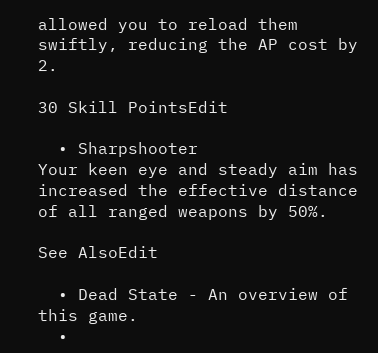allowed you to reload them swiftly, reducing the AP cost by 2.

30 Skill PointsEdit

  • Sharpshooter
Your keen eye and steady aim has increased the effective distance of all ranged weapons by 50%.

See AlsoEdit

  • Dead State - An overview of this game.
  •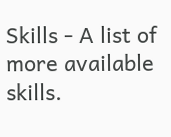Skills - A list of more available skills.